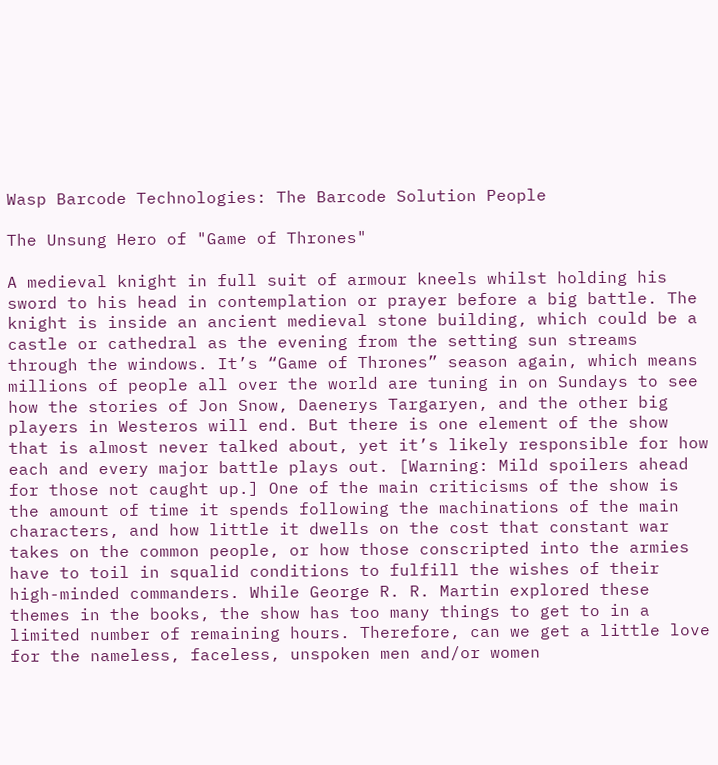Wasp Barcode Technologies: The Barcode Solution People

The Unsung Hero of "Game of Thrones"

A medieval knight in full suit of armour kneels whilst holding his sword to his head in contemplation or prayer before a big battle. The knight is inside an ancient medieval stone building, which could be a castle or cathedral as the evening from the setting sun streams through the windows. It’s “Game of Thrones” season again, which means millions of people all over the world are tuning in on Sundays to see how the stories of Jon Snow, Daenerys Targaryen, and the other big players in Westeros will end. But there is one element of the show that is almost never talked about, yet it’s likely responsible for how each and every major battle plays out. [Warning: Mild spoilers ahead for those not caught up.] One of the main criticisms of the show is the amount of time it spends following the machinations of the main characters, and how little it dwells on the cost that constant war takes on the common people, or how those conscripted into the armies have to toil in squalid conditions to fulfill the wishes of their high-minded commanders. While George R. R. Martin explored these themes in the books, the show has too many things to get to in a limited number of remaining hours. Therefore, can we get a little love for the nameless, faceless, unspoken men and/or women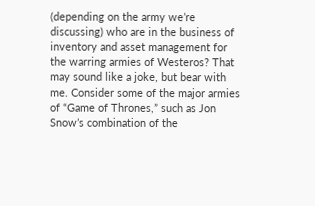(depending on the army we’re discussing) who are in the business of inventory and asset management for the warring armies of Westeros? That may sound like a joke, but bear with me. Consider some of the major armies of “Game of Thrones,” such as Jon Snow’s combination of the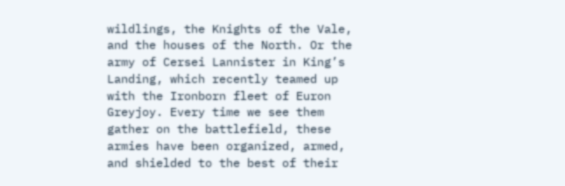wildlings, the Knights of the Vale, and the houses of the North. Or the army of Cersei Lannister in King’s Landing, which recently teamed up with the Ironborn fleet of Euron Greyjoy. Every time we see them gather on the battlefield, these armies have been organized, armed, and shielded to the best of their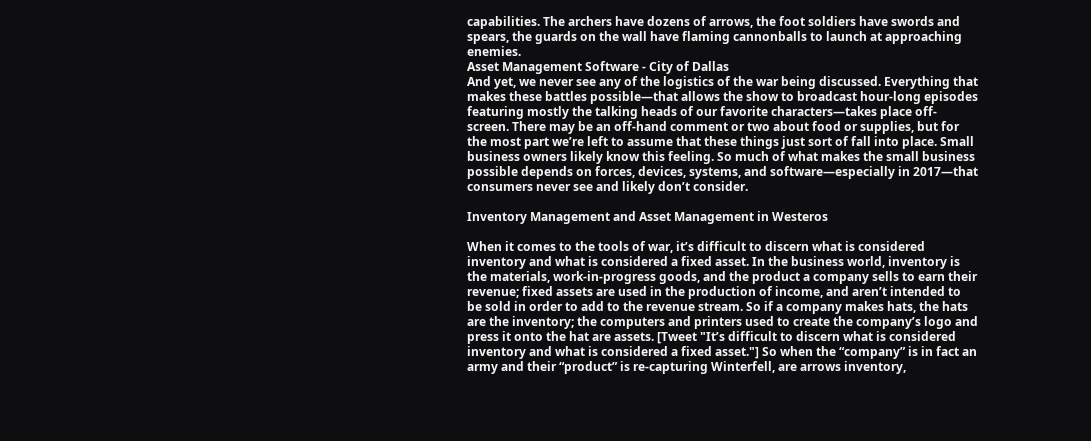capabilities. The archers have dozens of arrows, the foot soldiers have swords and spears, the guards on the wall have flaming cannonballs to launch at approaching enemies.
Asset Management Software - City of Dallas
And yet, we never see any of the logistics of the war being discussed. Everything that makes these battles possible—that allows the show to broadcast hour-long episodes featuring mostly the talking heads of our favorite characters—takes place off-screen. There may be an off-hand comment or two about food or supplies, but for the most part we’re left to assume that these things just sort of fall into place. Small business owners likely know this feeling. So much of what makes the small business possible depends on forces, devices, systems, and software—especially in 2017—that consumers never see and likely don’t consider.

Inventory Management and Asset Management in Westeros

When it comes to the tools of war, it’s difficult to discern what is considered inventory and what is considered a fixed asset. In the business world, inventory is the materials, work-in-progress goods, and the product a company sells to earn their revenue; fixed assets are used in the production of income, and aren’t intended to be sold in order to add to the revenue stream. So if a company makes hats, the hats are the inventory; the computers and printers used to create the company’s logo and press it onto the hat are assets. [Tweet "It’s difficult to discern what is considered inventory and what is considered a fixed asset."] So when the “company” is in fact an army and their “product” is re-capturing Winterfell, are arrows inventory,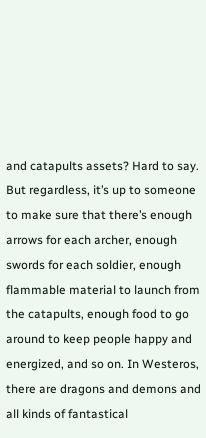and catapults assets? Hard to say. But regardless, it’s up to someone to make sure that there’s enough arrows for each archer, enough swords for each soldier, enough flammable material to launch from the catapults, enough food to go around to keep people happy and energized, and so on. In Westeros, there are dragons and demons and all kinds of fantastical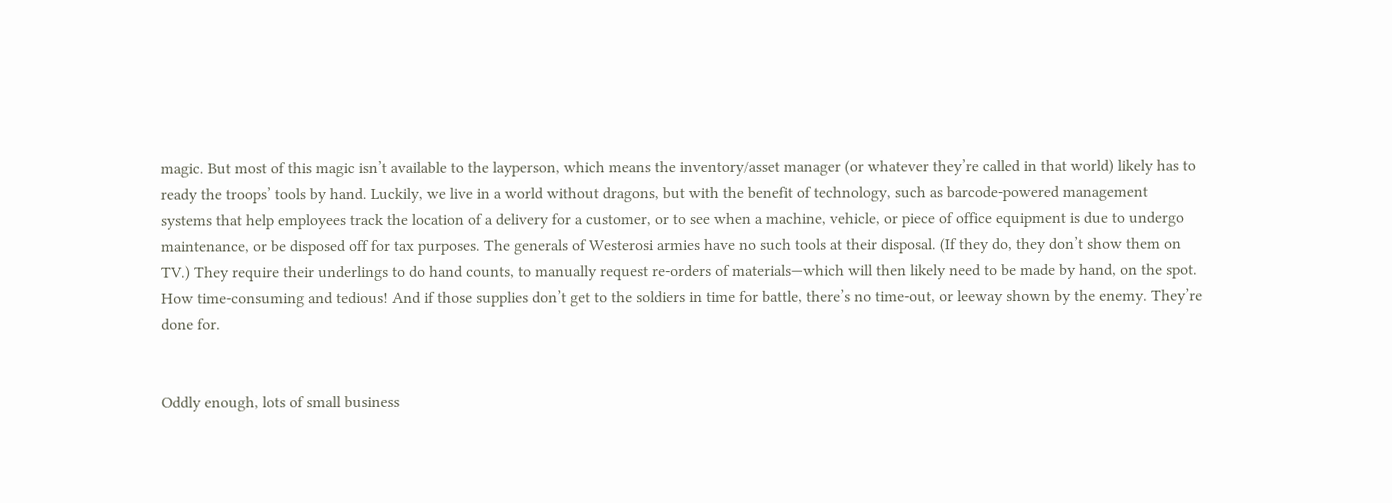magic. But most of this magic isn’t available to the layperson, which means the inventory/asset manager (or whatever they’re called in that world) likely has to ready the troops’ tools by hand. Luckily, we live in a world without dragons, but with the benefit of technology, such as barcode-powered management systems that help employees track the location of a delivery for a customer, or to see when a machine, vehicle, or piece of office equipment is due to undergo maintenance, or be disposed off for tax purposes. The generals of Westerosi armies have no such tools at their disposal. (If they do, they don’t show them on TV.) They require their underlings to do hand counts, to manually request re-orders of materials—which will then likely need to be made by hand, on the spot. How time-consuming and tedious! And if those supplies don’t get to the soldiers in time for battle, there’s no time-out, or leeway shown by the enemy. They’re done for.


Oddly enough, lots of small business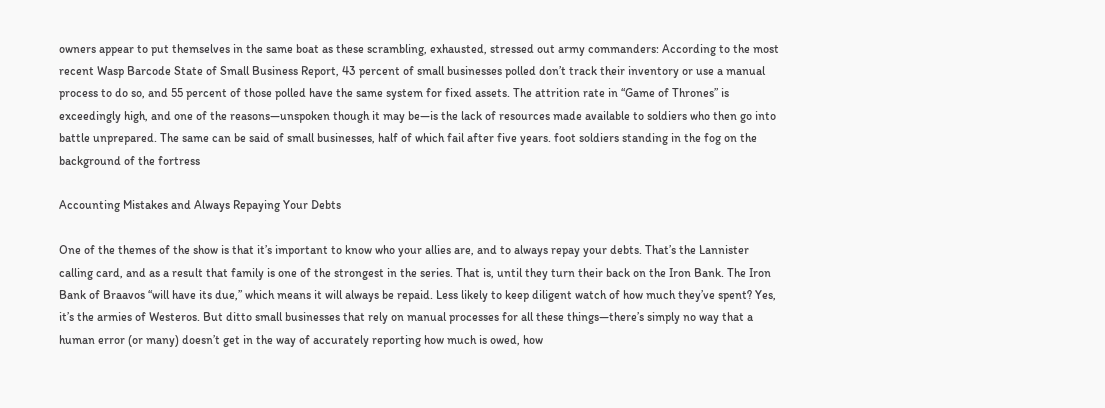owners appear to put themselves in the same boat as these scrambling, exhausted, stressed out army commanders: According to the most recent Wasp Barcode State of Small Business Report, 43 percent of small businesses polled don’t track their inventory or use a manual process to do so, and 55 percent of those polled have the same system for fixed assets. The attrition rate in “Game of Thrones” is exceedingly high, and one of the reasons—unspoken though it may be—is the lack of resources made available to soldiers who then go into battle unprepared. The same can be said of small businesses, half of which fail after five years. foot soldiers standing in the fog on the background of the fortress

Accounting Mistakes and Always Repaying Your Debts

One of the themes of the show is that it’s important to know who your allies are, and to always repay your debts. That’s the Lannister calling card, and as a result that family is one of the strongest in the series. That is, until they turn their back on the Iron Bank. The Iron Bank of Braavos “will have its due,” which means it will always be repaid. Less likely to keep diligent watch of how much they’ve spent? Yes, it’s the armies of Westeros. But ditto small businesses that rely on manual processes for all these things—there’s simply no way that a human error (or many) doesn’t get in the way of accurately reporting how much is owed, how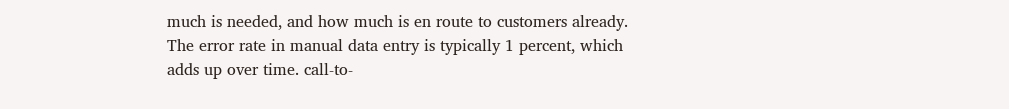much is needed, and how much is en route to customers already. The error rate in manual data entry is typically 1 percent, which adds up over time. call-to-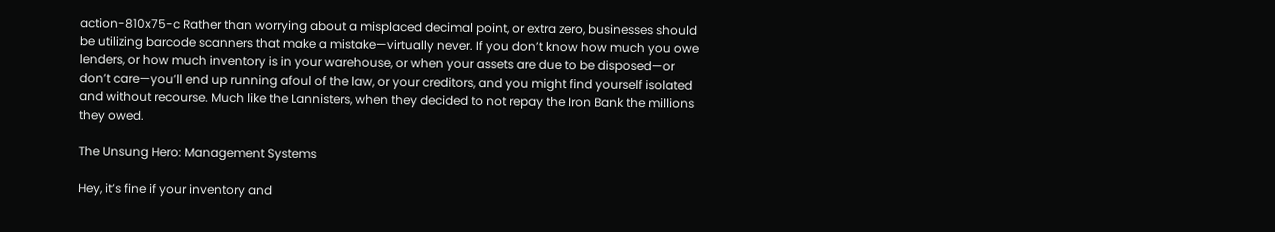action-810x75-c Rather than worrying about a misplaced decimal point, or extra zero, businesses should be utilizing barcode scanners that make a mistake—virtually never. If you don’t know how much you owe lenders, or how much inventory is in your warehouse, or when your assets are due to be disposed—or don’t care—you’ll end up running afoul of the law, or your creditors, and you might find yourself isolated and without recourse. Much like the Lannisters, when they decided to not repay the Iron Bank the millions they owed.

The Unsung Hero: Management Systems

Hey, it’s fine if your inventory and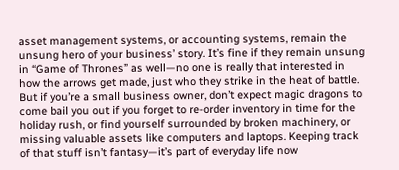asset management systems, or accounting systems, remain the unsung hero of your business’ story. It’s fine if they remain unsung in “Game of Thrones” as well—no one is really that interested in how the arrows get made, just who they strike in the heat of battle. But if you’re a small business owner, don’t expect magic dragons to come bail you out if you forget to re-order inventory in time for the holiday rush, or find yourself surrounded by broken machinery, or missing valuable assets like computers and laptops. Keeping track of that stuff isn’t fantasy—it’s part of everyday life now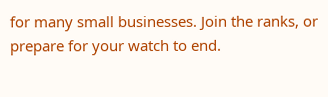for many small businesses. Join the ranks, or prepare for your watch to end.